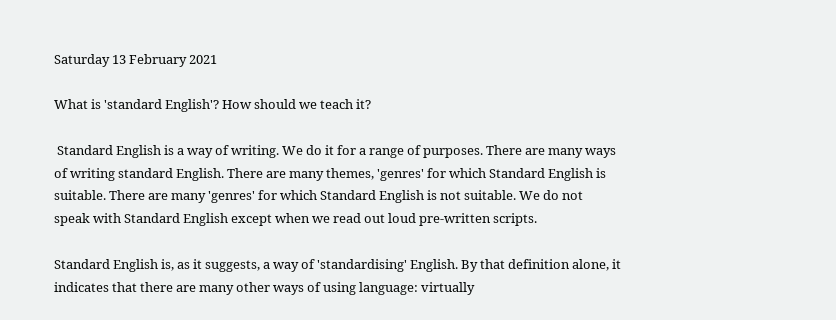Saturday 13 February 2021

What is 'standard English'? How should we teach it?

 Standard English is a way of writing. We do it for a range of purposes. There are many ways of writing standard English. There are many themes, 'genres' for which Standard English is suitable. There are many 'genres' for which Standard English is not suitable. We do not speak with Standard English except when we read out loud pre-written scripts.

Standard English is, as it suggests, a way of 'standardising' English. By that definition alone, it indicates that there are many other ways of using language: virtually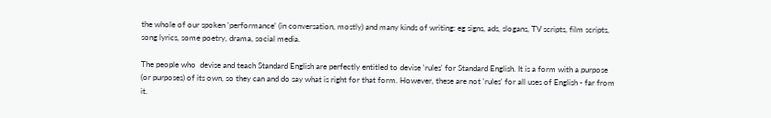the whole of our spoken 'performance' (in conversation, mostly) and many kinds of writing: eg signs, ads, slogans, TV scripts, film scripts, song lyrics, some poetry, drama, social media.

The people who  devise and teach Standard English are perfectly entitled to devise 'rules' for Standard English. It is a form with a purpose (or purposes) of its own, so they can and do say what is right for that form. However, these are not 'rules' for all uses of English - far from it.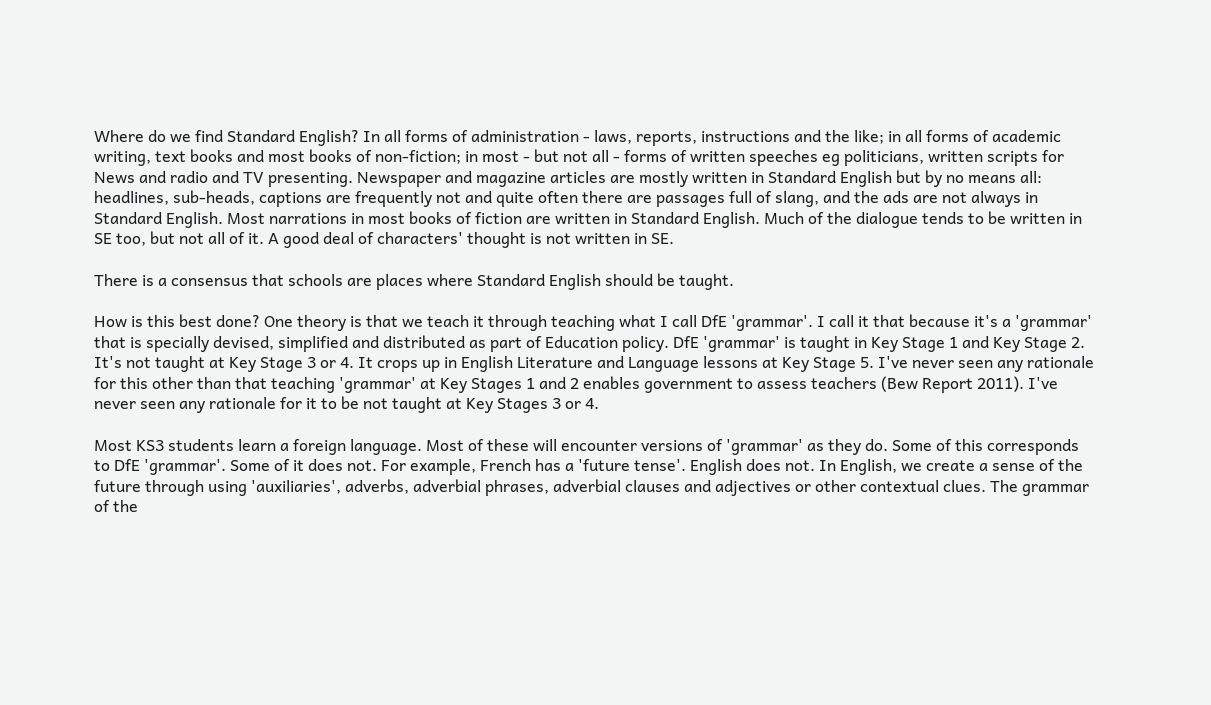Where do we find Standard English? In all forms of administration - laws, reports, instructions and the like; in all forms of academic writing, text books and most books of non-fiction; in most - but not all - forms of written speeches eg politicians, written scripts for News and radio and TV presenting. Newspaper and magazine articles are mostly written in Standard English but by no means all: headlines, sub-heads, captions are frequently not and quite often there are passages full of slang, and the ads are not always in Standard English. Most narrations in most books of fiction are written in Standard English. Much of the dialogue tends to be written in SE too, but not all of it. A good deal of characters' thought is not written in SE.

There is a consensus that schools are places where Standard English should be taught.

How is this best done? One theory is that we teach it through teaching what I call DfE 'grammar'. I call it that because it's a 'grammar' that is specially devised, simplified and distributed as part of Education policy. DfE 'grammar' is taught in Key Stage 1 and Key Stage 2. It's not taught at Key Stage 3 or 4. It crops up in English Literature and Language lessons at Key Stage 5. I've never seen any rationale for this other than that teaching 'grammar' at Key Stages 1 and 2 enables government to assess teachers (Bew Report 2011). I've never seen any rationale for it to be not taught at Key Stages 3 or 4.

Most KS3 students learn a foreign language. Most of these will encounter versions of 'grammar' as they do. Some of this corresponds to DfE 'grammar'. Some of it does not. For example, French has a 'future tense'. English does not. In English, we create a sense of the future through using 'auxiliaries', adverbs, adverbial phrases, adverbial clauses and adjectives or other contextual clues. The grammar of the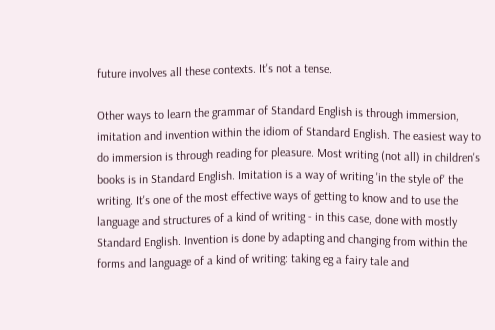future involves all these contexts. It's not a tense.

Other ways to learn the grammar of Standard English is through immersion, imitation and invention within the idiom of Standard English. The easiest way to do immersion is through reading for pleasure. Most writing (not all) in children's books is in Standard English. Imitation is a way of writing 'in the style of' the writing. It's one of the most effective ways of getting to know and to use the language and structures of a kind of writing - in this case, done with mostly Standard English. Invention is done by adapting and changing from within the forms and language of a kind of writing: taking eg a fairy tale and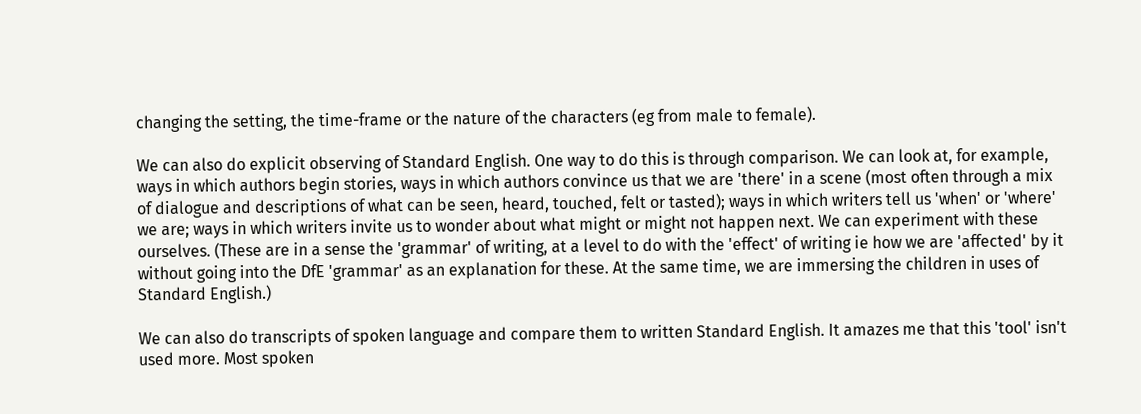changing the setting, the time-frame or the nature of the characters (eg from male to female).

We can also do explicit observing of Standard English. One way to do this is through comparison. We can look at, for example, ways in which authors begin stories, ways in which authors convince us that we are 'there' in a scene (most often through a mix of dialogue and descriptions of what can be seen, heard, touched, felt or tasted); ways in which writers tell us 'when' or 'where' we are; ways in which writers invite us to wonder about what might or might not happen next. We can experiment with these ourselves. (These are in a sense the 'grammar' of writing, at a level to do with the 'effect' of writing ie how we are 'affected' by it without going into the DfE 'grammar' as an explanation for these. At the same time, we are immersing the children in uses of Standard English.)

We can also do transcripts of spoken language and compare them to written Standard English. It amazes me that this 'tool' isn't used more. Most spoken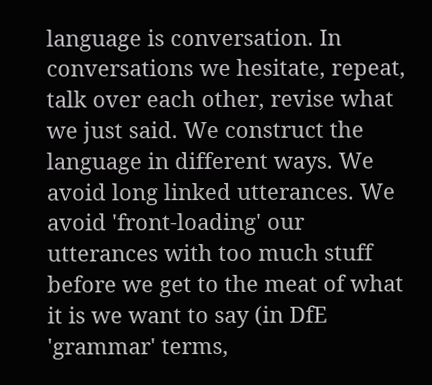language is conversation. In conversations we hesitate, repeat, talk over each other, revise what we just said. We construct the language in different ways. We avoid long linked utterances. We avoid 'front-loading' our utterances with too much stuff before we get to the meat of what it is we want to say (in DfE 'grammar' terms,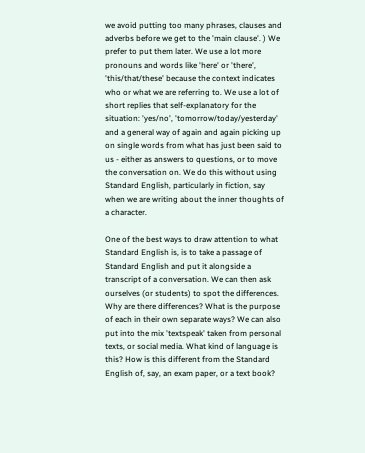we avoid putting too many phrases, clauses and adverbs before we get to the 'main clause'. ) We prefer to put them later. We use a lot more pronouns and words like 'here' or 'there', 'this/that/these' because the context indicates who or what we are referring to. We use a lot of short replies that self-explanatory for the situation: 'yes/no', 'tomorrow/today/yesterday' and a general way of again and again picking up on single words from what has just been said to us - either as answers to questions, or to move the conversation on. We do this without using Standard English, particularly in fiction, say when we are writing about the inner thoughts of a character.

One of the best ways to draw attention to what Standard English is, is to take a passage of Standard English and put it alongside a transcript of a conversation. We can then ask ourselves (or students) to spot the differences. Why are there differences? What is the purpose of each in their own separate ways? We can also put into the mix 'textspeak' taken from personal texts, or social media. What kind of language is this? How is this different from the Standard English of, say, an exam paper, or a text book?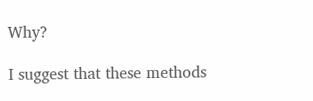Why?

I suggest that these methods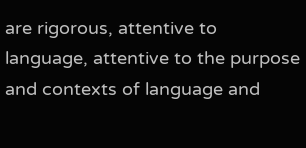are rigorous, attentive to language, attentive to the purpose and contexts of language and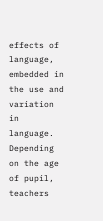effects of language, embedded in the use and variation in language. Depending on the age of pupil, teachers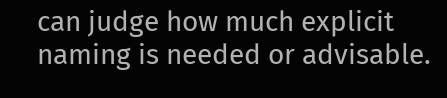can judge how much explicit naming is needed or advisable.